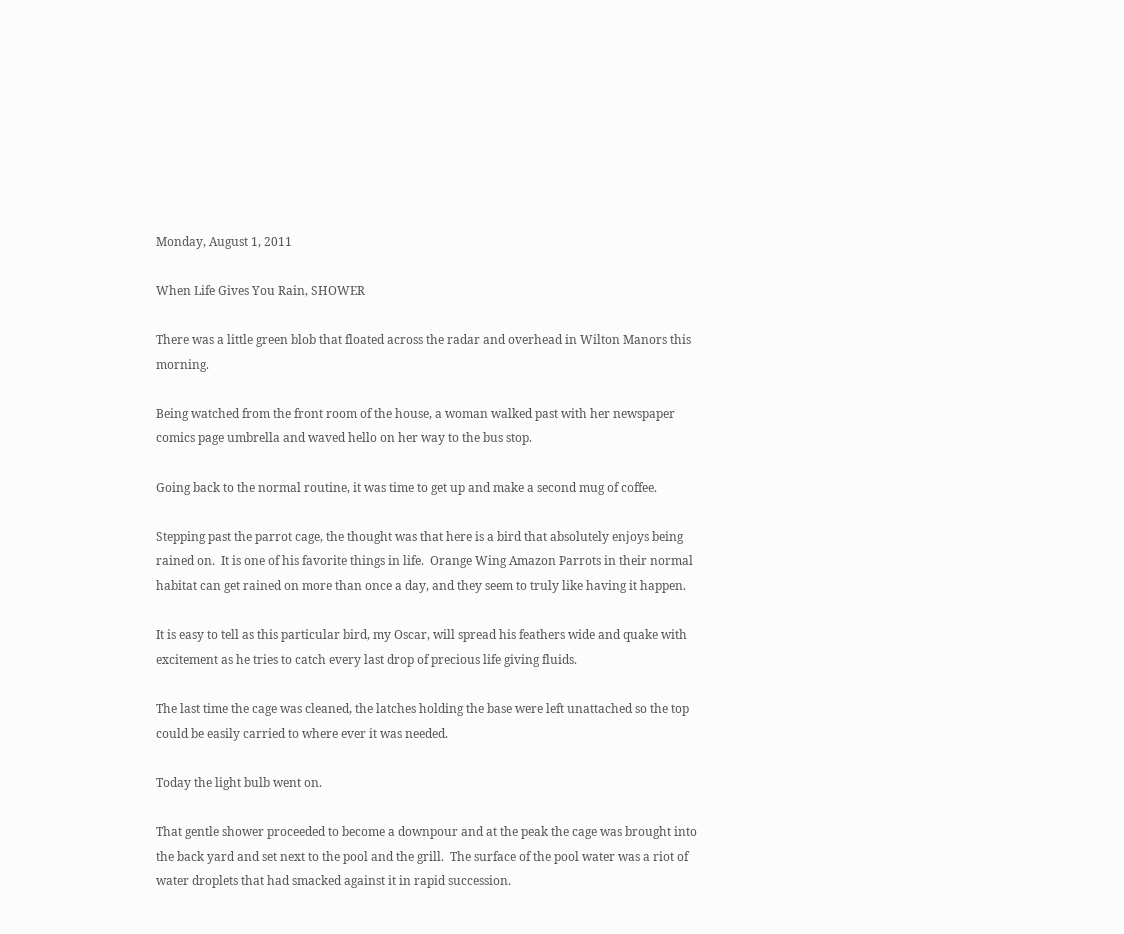Monday, August 1, 2011

When Life Gives You Rain, SHOWER

There was a little green blob that floated across the radar and overhead in Wilton Manors this morning.

Being watched from the front room of the house, a woman walked past with her newspaper comics page umbrella and waved hello on her way to the bus stop.

Going back to the normal routine, it was time to get up and make a second mug of coffee.

Stepping past the parrot cage, the thought was that here is a bird that absolutely enjoys being rained on.  It is one of his favorite things in life.  Orange Wing Amazon Parrots in their normal habitat can get rained on more than once a day, and they seem to truly like having it happen.

It is easy to tell as this particular bird, my Oscar, will spread his feathers wide and quake with excitement as he tries to catch every last drop of precious life giving fluids.

The last time the cage was cleaned, the latches holding the base were left unattached so the top could be easily carried to where ever it was needed.

Today the light bulb went on.

That gentle shower proceeded to become a downpour and at the peak the cage was brought into the back yard and set next to the pool and the grill.  The surface of the pool water was a riot of water droplets that had smacked against it in rapid succession.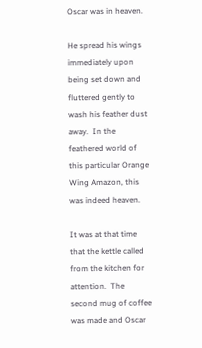Oscar was in heaven.

He spread his wings immediately upon being set down and fluttered gently to wash his feather dust away.  In the feathered world of this particular Orange Wing Amazon, this was indeed heaven.

It was at that time that the kettle called from the kitchen for attention.  The second mug of coffee was made and Oscar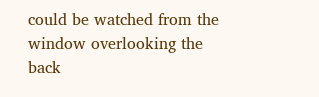could be watched from the window overlooking the back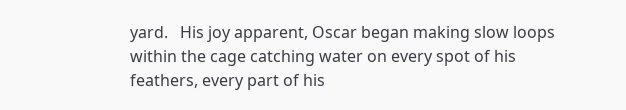yard.   His joy apparent, Oscar began making slow loops within the cage catching water on every spot of his feathers, every part of his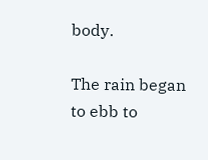body.

The rain began to ebb to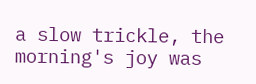a slow trickle, the morning's joy was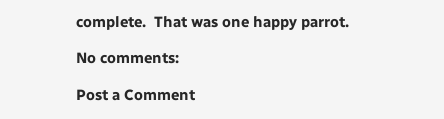complete.  That was one happy parrot.

No comments:

Post a Comment